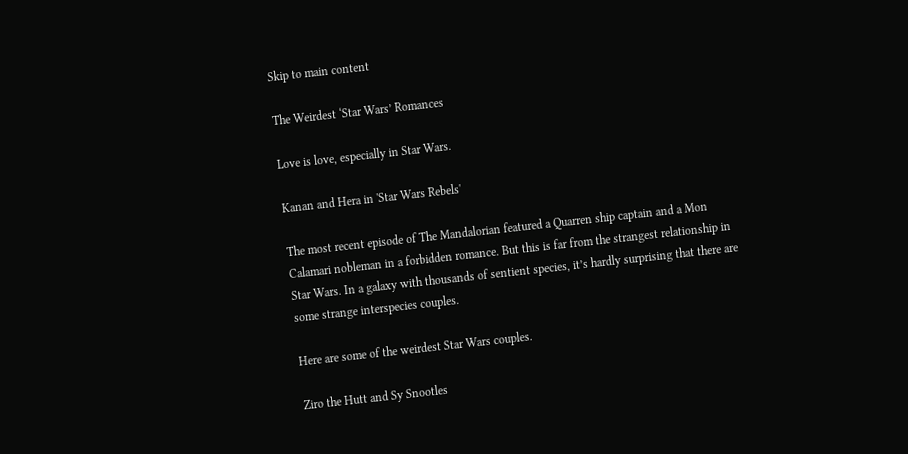Skip to main content

The Weirdest ‘Star Wars’ Romances

Love is love, especially in Star Wars.

Kanan and Hera in 'Star Wars Rebels'

The most recent episode of The Mandalorian featured a Quarren ship captain and a Mon Calamari nobleman in a forbidden romance. But this is far from the strangest relationship in Star Wars. In a galaxy with thousands of sentient species, it’s hardly surprising that there are some strange interspecies couples.

Here are some of the weirdest Star Wars couples.

Ziro the Hutt and Sy Snootles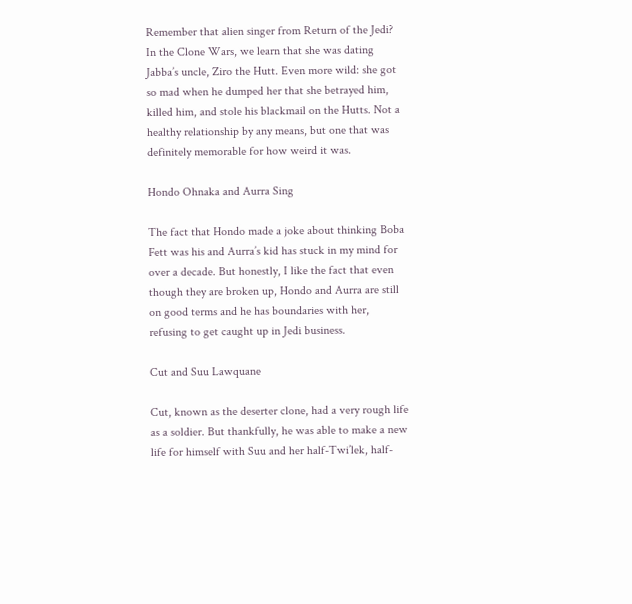Remember that alien singer from Return of the Jedi? In the Clone Wars, we learn that she was dating Jabba’s uncle, Ziro the Hutt. Even more wild: she got so mad when he dumped her that she betrayed him, killed him, and stole his blackmail on the Hutts. Not a healthy relationship by any means, but one that was definitely memorable for how weird it was.

Hondo Ohnaka and Aurra Sing

The fact that Hondo made a joke about thinking Boba Fett was his and Aurra’s kid has stuck in my mind for over a decade. But honestly, I like the fact that even though they are broken up, Hondo and Aurra are still on good terms and he has boundaries with her, refusing to get caught up in Jedi business.

Cut and Suu Lawquane

Cut, known as the deserter clone, had a very rough life as a soldier. But thankfully, he was able to make a new life for himself with Suu and her half-Twi’lek, half-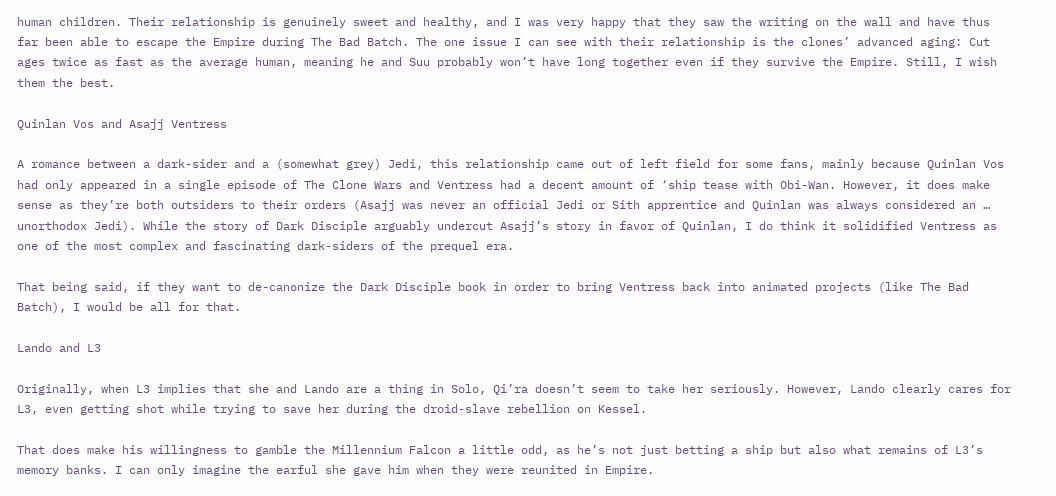human children. Their relationship is genuinely sweet and healthy, and I was very happy that they saw the writing on the wall and have thus far been able to escape the Empire during The Bad Batch. The one issue I can see with their relationship is the clones’ advanced aging: Cut ages twice as fast as the average human, meaning he and Suu probably won’t have long together even if they survive the Empire. Still, I wish them the best.

Quinlan Vos and Asajj Ventress

A romance between a dark-sider and a (somewhat grey) Jedi, this relationship came out of left field for some fans, mainly because Quinlan Vos had only appeared in a single episode of The Clone Wars and Ventress had a decent amount of ‘ship tease with Obi-Wan. However, it does make sense as they’re both outsiders to their orders (Asajj was never an official Jedi or Sith apprentice and Quinlan was always considered an … unorthodox Jedi). While the story of Dark Disciple arguably undercut Asajj’s story in favor of Quinlan, I do think it solidified Ventress as one of the most complex and fascinating dark-siders of the prequel era.

That being said, if they want to de-canonize the Dark Disciple book in order to bring Ventress back into animated projects (like The Bad Batch), I would be all for that.

Lando and L3

Originally, when L3 implies that she and Lando are a thing in Solo, Qi’ra doesn’t seem to take her seriously. However, Lando clearly cares for L3, even getting shot while trying to save her during the droid-slave rebellion on Kessel.

That does make his willingness to gamble the Millennium Falcon a little odd, as he’s not just betting a ship but also what remains of L3’s memory banks. I can only imagine the earful she gave him when they were reunited in Empire.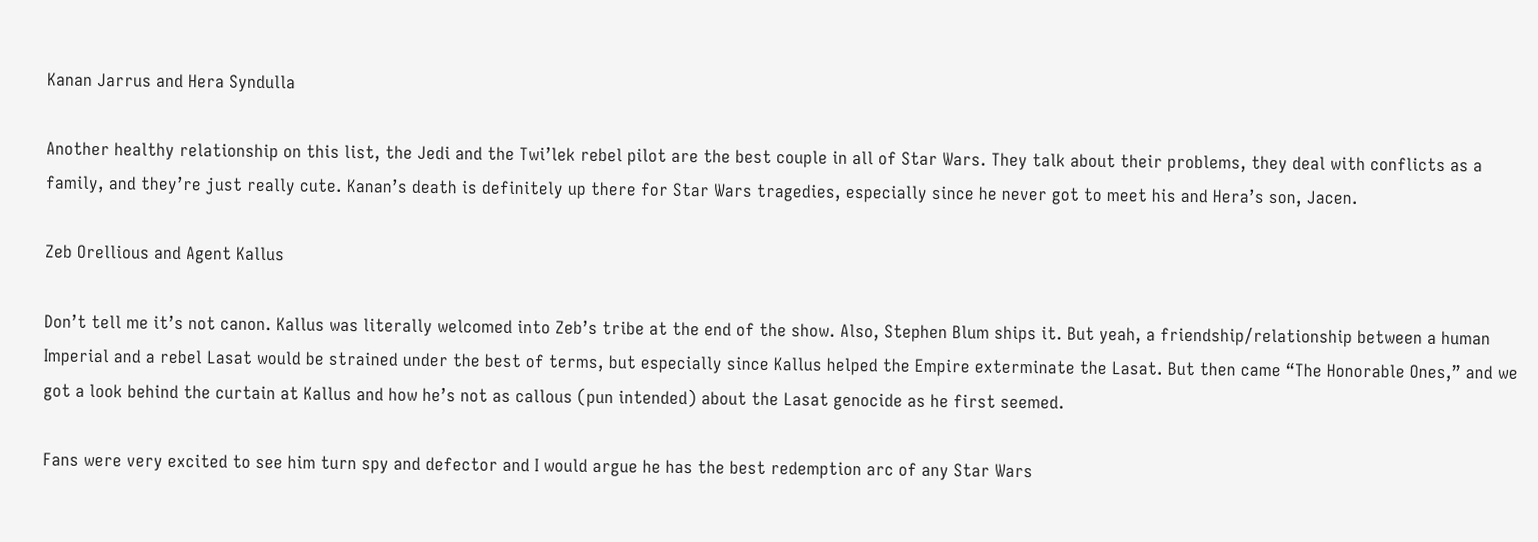Kanan Jarrus and Hera Syndulla

Another healthy relationship on this list, the Jedi and the Twi’lek rebel pilot are the best couple in all of Star Wars. They talk about their problems, they deal with conflicts as a family, and they’re just really cute. Kanan’s death is definitely up there for Star Wars tragedies, especially since he never got to meet his and Hera’s son, Jacen.

Zeb Orellious and Agent Kallus

Don’t tell me it’s not canon. Kallus was literally welcomed into Zeb’s tribe at the end of the show. Also, Stephen Blum ships it. But yeah, a friendship/relationship between a human Imperial and a rebel Lasat would be strained under the best of terms, but especially since Kallus helped the Empire exterminate the Lasat. But then came “The Honorable Ones,” and we got a look behind the curtain at Kallus and how he’s not as callous (pun intended) about the Lasat genocide as he first seemed.

Fans were very excited to see him turn spy and defector and I would argue he has the best redemption arc of any Star Wars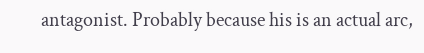antagonist. Probably because his is an actual arc,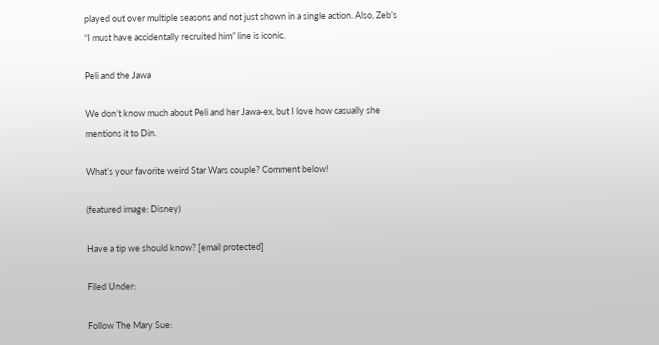played out over multiple seasons and not just shown in a single action. Also, Zeb’s “I must have accidentally recruited him” line is iconic.

Peli and the Jawa

We don’t know much about Peli and her Jawa-ex, but I love how casually she mentions it to Din.

What’s your favorite weird Star Wars couple? Comment below!

(featured image: Disney)

Have a tip we should know? [email protected]

Filed Under:

Follow The Mary Sue: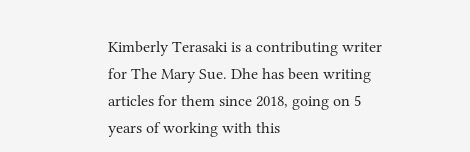Kimberly Terasaki is a contributing writer for The Mary Sue. Dhe has been writing articles for them since 2018, going on 5 years of working with this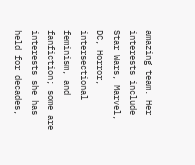amazing team. Her interests include Star Wars, Marvel, DC, Horror, intersectional feminism, and fanfiction; some are interests she has held for decades,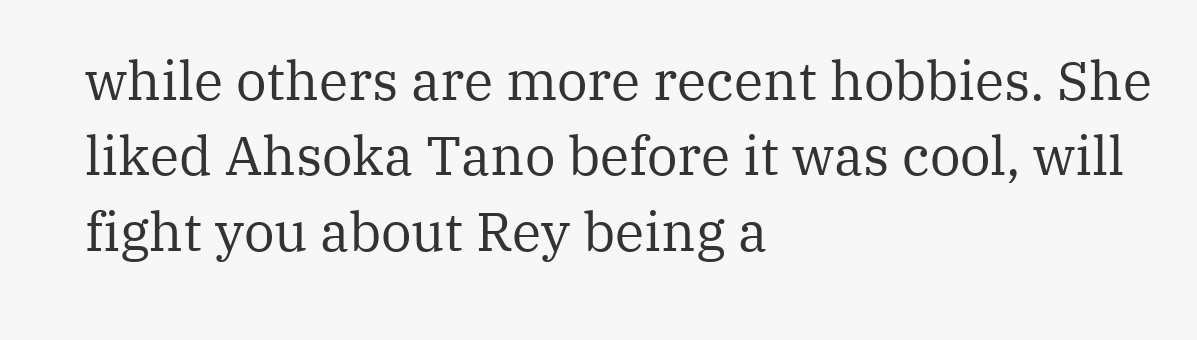while others are more recent hobbies. She liked Ahsoka Tano before it was cool, will fight you about Rey being a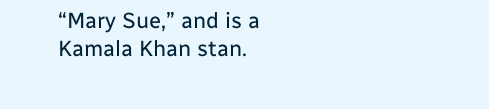“Mary Sue,” and is a Kamala Khan stan.